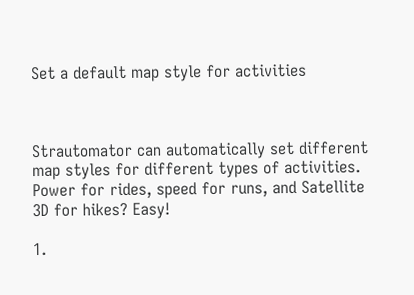Set a default map style for activities



Strautomator can automatically set different map styles for different types of activities. Power for rides, speed for runs, and Satellite 3D for hikes? Easy!

1.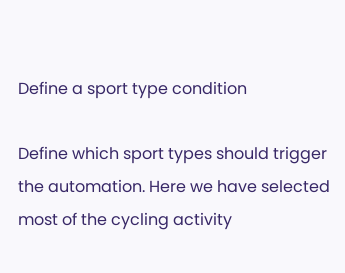Define a sport type condition

Define which sport types should trigger the automation. Here we have selected most of the cycling activity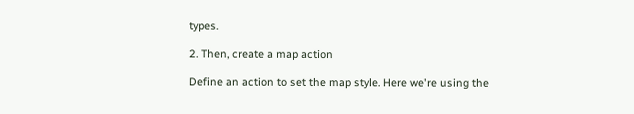types.

2. Then, create a map action

Define an action to set the map style. Here we're using the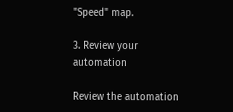"Speed" map.

3. Review your automation

Review the automation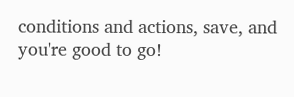conditions and actions, save, and you're good to go!